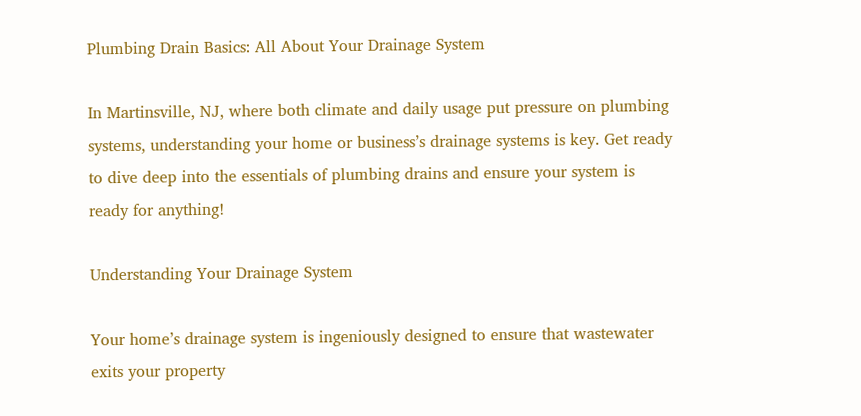Plumbing Drain Basics: All About Your Drainage System

In Martinsville, NJ, where both climate and daily usage put pressure on plumbing systems, understanding your home or business’s drainage systems is key. Get ready to dive deep into the essentials of plumbing drains and ensure your system is ready for anything!

Understanding Your Drainage System

Your home’s drainage system is ingeniously designed to ensure that wastewater exits your property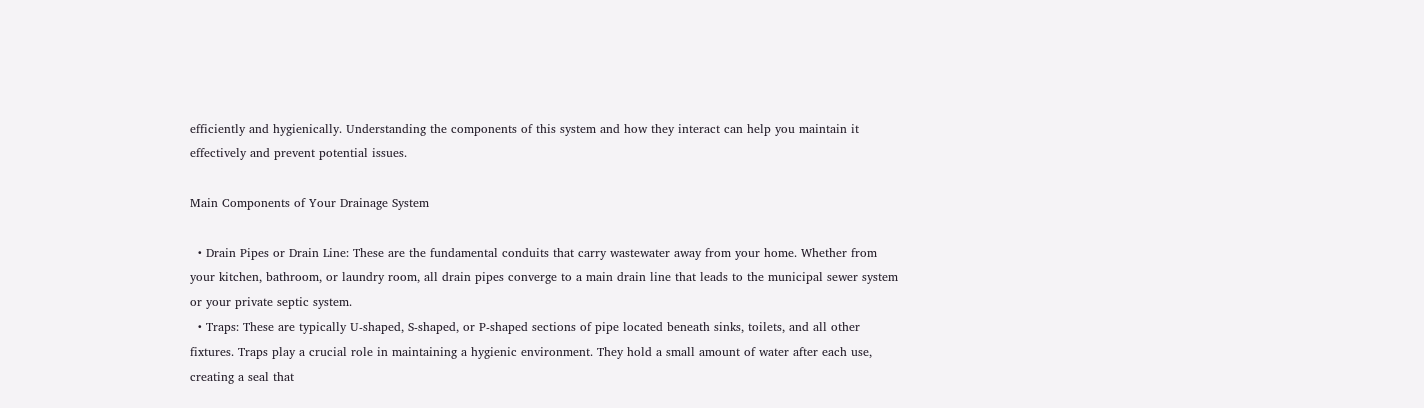efficiently and hygienically. Understanding the components of this system and how they interact can help you maintain it effectively and prevent potential issues.

Main Components of Your Drainage System

  • Drain Pipes or Drain Line: These are the fundamental conduits that carry wastewater away from your home. Whether from your kitchen, bathroom, or laundry room, all drain pipes converge to a main drain line that leads to the municipal sewer system or your private septic system.
  • Traps: These are typically U-shaped, S-shaped, or P-shaped sections of pipe located beneath sinks, toilets, and all other fixtures. Traps play a crucial role in maintaining a hygienic environment. They hold a small amount of water after each use, creating a seal that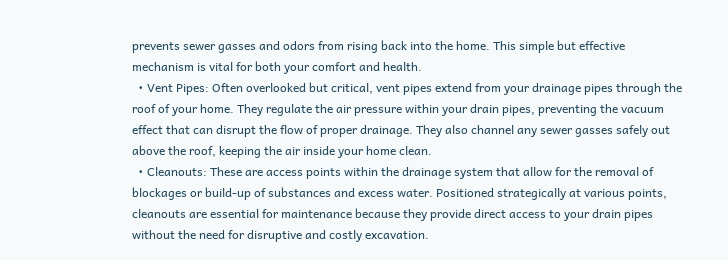prevents sewer gasses and odors from rising back into the home. This simple but effective mechanism is vital for both your comfort and health.
  • Vent Pipes: Often overlooked but critical, vent pipes extend from your drainage pipes through the roof of your home. They regulate the air pressure within your drain pipes, preventing the vacuum effect that can disrupt the flow of proper drainage. They also channel any sewer gasses safely out above the roof, keeping the air inside your home clean.
  • Cleanouts: These are access points within the drainage system that allow for the removal of blockages or build-up of substances and excess water. Positioned strategically at various points, cleanouts are essential for maintenance because they provide direct access to your drain pipes without the need for disruptive and costly excavation.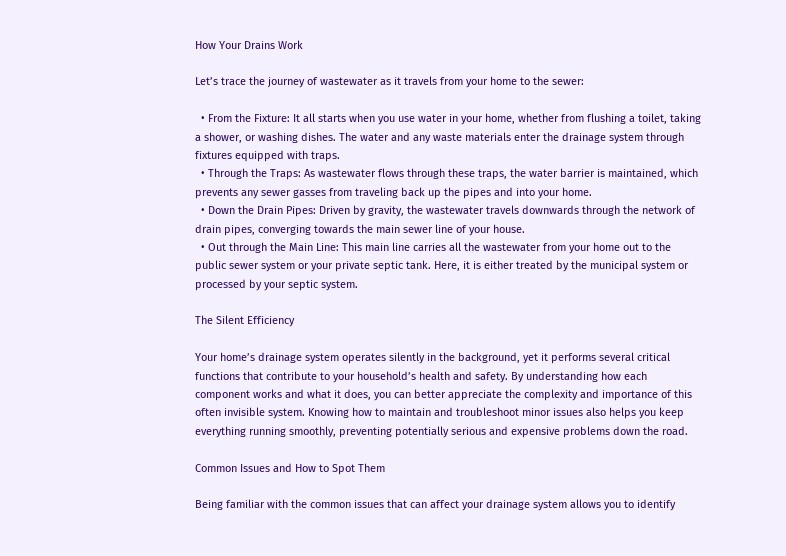How Your Drains Work

Let’s trace the journey of wastewater as it travels from your home to the sewer:

  • From the Fixture: It all starts when you use water in your home, whether from flushing a toilet, taking a shower, or washing dishes. The water and any waste materials enter the drainage system through fixtures equipped with traps.
  • Through the Traps: As wastewater flows through these traps, the water barrier is maintained, which prevents any sewer gasses from traveling back up the pipes and into your home.
  • Down the Drain Pipes: Driven by gravity, the wastewater travels downwards through the network of drain pipes, converging towards the main sewer line of your house.
  • Out through the Main Line: This main line carries all the wastewater from your home out to the public sewer system or your private septic tank. Here, it is either treated by the municipal system or processed by your septic system.

The Silent Efficiency

Your home’s drainage system operates silently in the background, yet it performs several critical functions that contribute to your household’s health and safety. By understanding how each component works and what it does, you can better appreciate the complexity and importance of this often invisible system. Knowing how to maintain and troubleshoot minor issues also helps you keep everything running smoothly, preventing potentially serious and expensive problems down the road.

Common Issues and How to Spot Them

Being familiar with the common issues that can affect your drainage system allows you to identify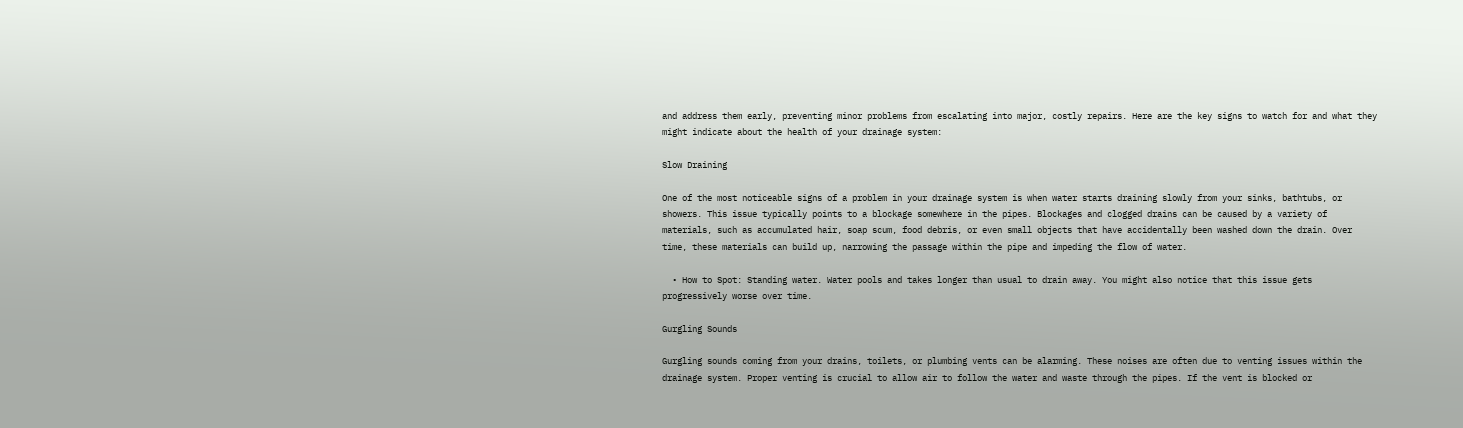and address them early, preventing minor problems from escalating into major, costly repairs. Here are the key signs to watch for and what they might indicate about the health of your drainage system:

Slow Draining

One of the most noticeable signs of a problem in your drainage system is when water starts draining slowly from your sinks, bathtubs, or showers. This issue typically points to a blockage somewhere in the pipes. Blockages and clogged drains can be caused by a variety of materials, such as accumulated hair, soap scum, food debris, or even small objects that have accidentally been washed down the drain. Over time, these materials can build up, narrowing the passage within the pipe and impeding the flow of water.

  • How to Spot: Standing water. Water pools and takes longer than usual to drain away. You might also notice that this issue gets progressively worse over time.

Gurgling Sounds

Gurgling sounds coming from your drains, toilets, or plumbing vents can be alarming. These noises are often due to venting issues within the drainage system. Proper venting is crucial to allow air to follow the water and waste through the pipes. If the vent is blocked or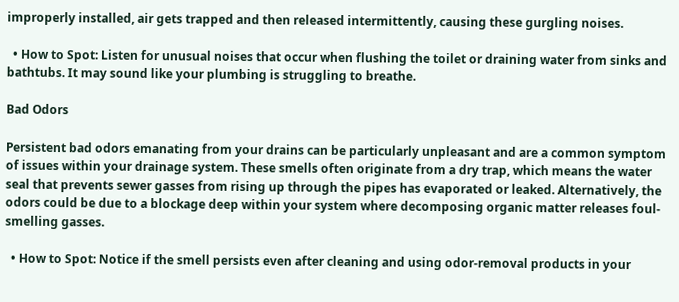improperly installed, air gets trapped and then released intermittently, causing these gurgling noises.

  • How to Spot: Listen for unusual noises that occur when flushing the toilet or draining water from sinks and bathtubs. It may sound like your plumbing is struggling to breathe.

Bad Odors

Persistent bad odors emanating from your drains can be particularly unpleasant and are a common symptom of issues within your drainage system. These smells often originate from a dry trap, which means the water seal that prevents sewer gasses from rising up through the pipes has evaporated or leaked. Alternatively, the odors could be due to a blockage deep within your system where decomposing organic matter releases foul-smelling gasses.

  • How to Spot: Notice if the smell persists even after cleaning and using odor-removal products in your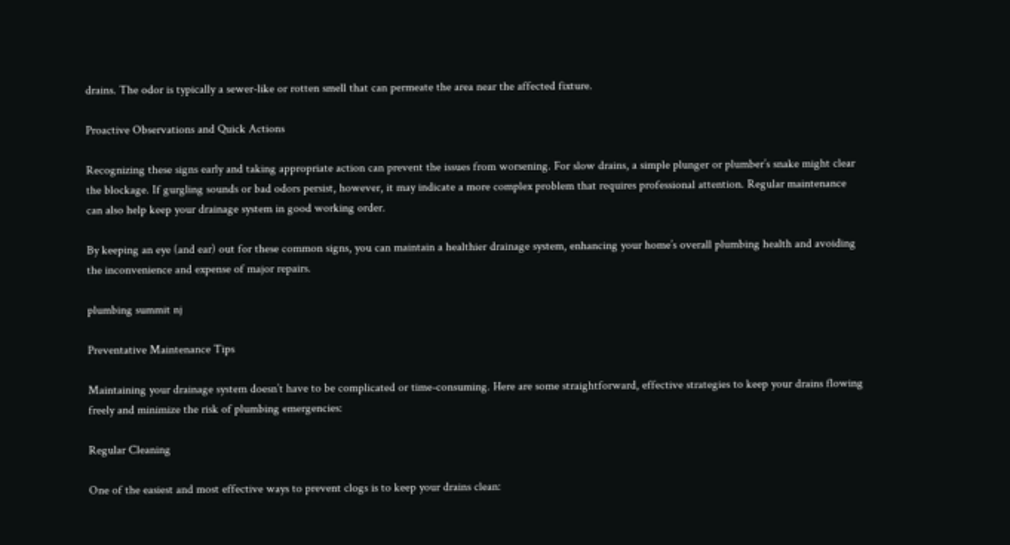drains. The odor is typically a sewer-like or rotten smell that can permeate the area near the affected fixture.

Proactive Observations and Quick Actions

Recognizing these signs early and taking appropriate action can prevent the issues from worsening. For slow drains, a simple plunger or plumber’s snake might clear the blockage. If gurgling sounds or bad odors persist, however, it may indicate a more complex problem that requires professional attention. Regular maintenance can also help keep your drainage system in good working order.

By keeping an eye (and ear) out for these common signs, you can maintain a healthier drainage system, enhancing your home’s overall plumbing health and avoiding the inconvenience and expense of major repairs.

plumbing summit nj

Preventative Maintenance Tips

Maintaining your drainage system doesn’t have to be complicated or time-consuming. Here are some straightforward, effective strategies to keep your drains flowing freely and minimize the risk of plumbing emergencies:

Regular Cleaning

One of the easiest and most effective ways to prevent clogs is to keep your drains clean: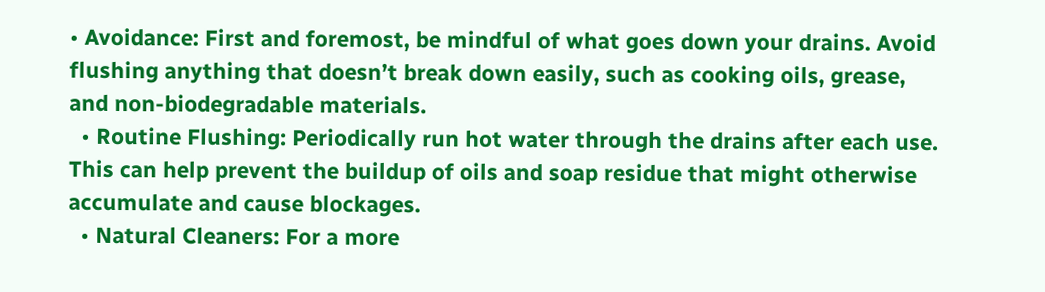• Avoidance: First and foremost, be mindful of what goes down your drains. Avoid flushing anything that doesn’t break down easily, such as cooking oils, grease, and non-biodegradable materials.
  • Routine Flushing: Periodically run hot water through the drains after each use. This can help prevent the buildup of oils and soap residue that might otherwise accumulate and cause blockages.
  • Natural Cleaners: For a more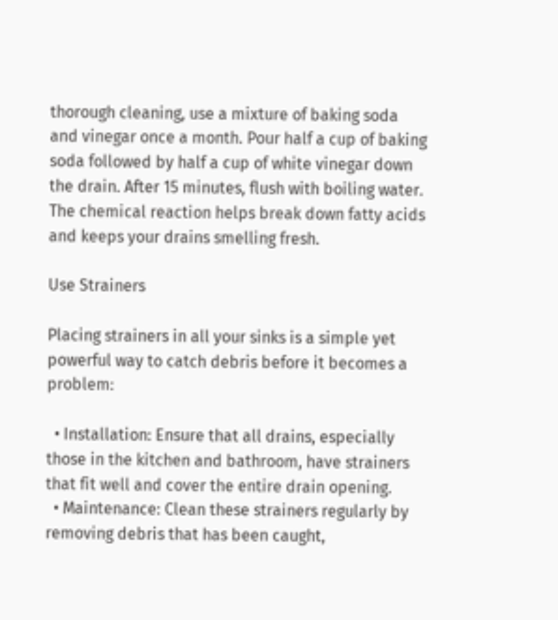thorough cleaning, use a mixture of baking soda and vinegar once a month. Pour half a cup of baking soda followed by half a cup of white vinegar down the drain. After 15 minutes, flush with boiling water. The chemical reaction helps break down fatty acids and keeps your drains smelling fresh.

Use Strainers

Placing strainers in all your sinks is a simple yet powerful way to catch debris before it becomes a problem:

  • Installation: Ensure that all drains, especially those in the kitchen and bathroom, have strainers that fit well and cover the entire drain opening.
  • Maintenance: Clean these strainers regularly by removing debris that has been caught,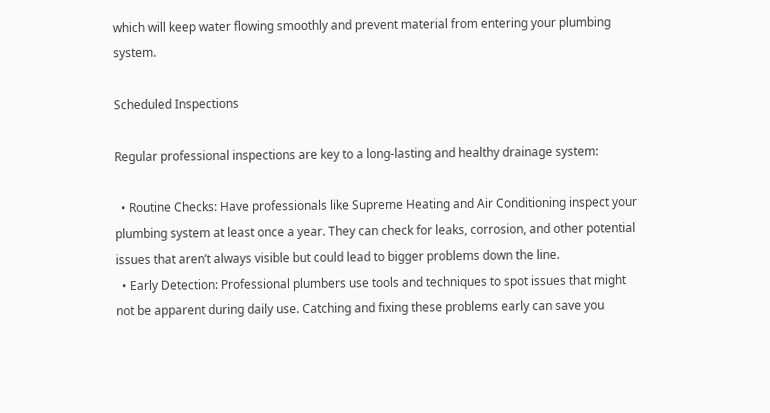which will keep water flowing smoothly and prevent material from entering your plumbing system.

Scheduled Inspections

Regular professional inspections are key to a long-lasting and healthy drainage system:

  • Routine Checks: Have professionals like Supreme Heating and Air Conditioning inspect your plumbing system at least once a year. They can check for leaks, corrosion, and other potential issues that aren’t always visible but could lead to bigger problems down the line.
  • Early Detection: Professional plumbers use tools and techniques to spot issues that might not be apparent during daily use. Catching and fixing these problems early can save you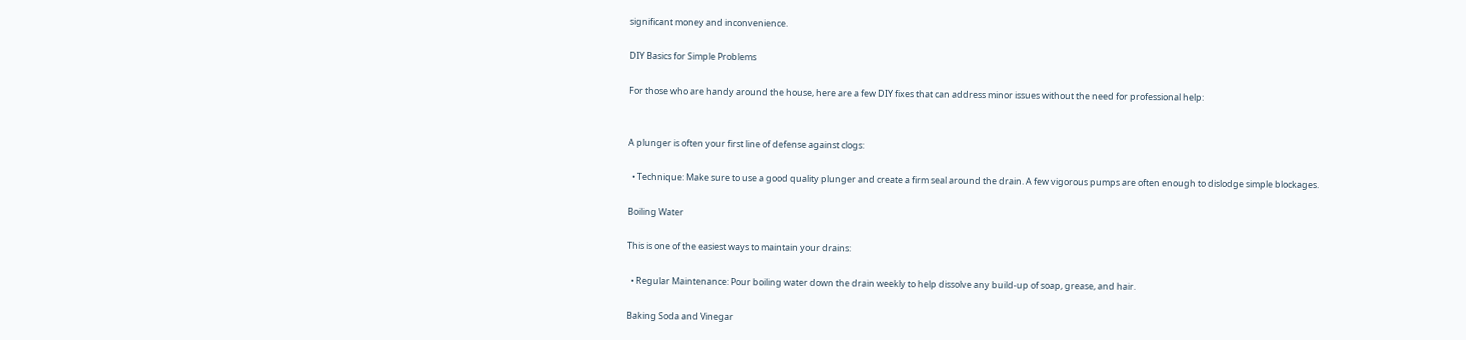significant money and inconvenience.

DIY Basics for Simple Problems

For those who are handy around the house, here are a few DIY fixes that can address minor issues without the need for professional help:


A plunger is often your first line of defense against clogs:

  • Technique: Make sure to use a good quality plunger and create a firm seal around the drain. A few vigorous pumps are often enough to dislodge simple blockages.

Boiling Water

This is one of the easiest ways to maintain your drains:

  • Regular Maintenance: Pour boiling water down the drain weekly to help dissolve any build-up of soap, grease, and hair.

Baking Soda and Vinegar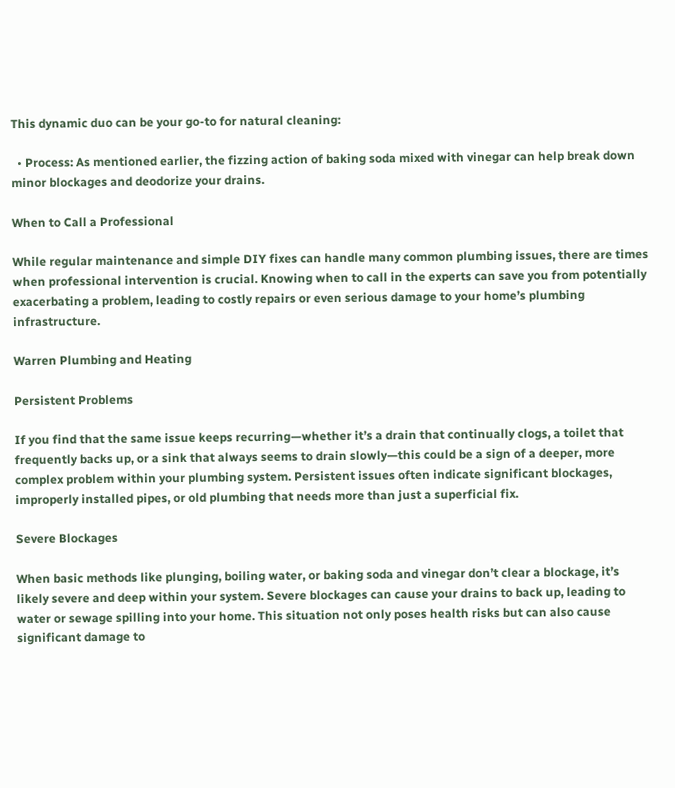This dynamic duo can be your go-to for natural cleaning:

  • Process: As mentioned earlier, the fizzing action of baking soda mixed with vinegar can help break down minor blockages and deodorize your drains.

When to Call a Professional

While regular maintenance and simple DIY fixes can handle many common plumbing issues, there are times when professional intervention is crucial. Knowing when to call in the experts can save you from potentially exacerbating a problem, leading to costly repairs or even serious damage to your home’s plumbing infrastructure.

Warren Plumbing and Heating

Persistent Problems

If you find that the same issue keeps recurring—whether it’s a drain that continually clogs, a toilet that frequently backs up, or a sink that always seems to drain slowly—this could be a sign of a deeper, more complex problem within your plumbing system. Persistent issues often indicate significant blockages, improperly installed pipes, or old plumbing that needs more than just a superficial fix.

Severe Blockages

When basic methods like plunging, boiling water, or baking soda and vinegar don’t clear a blockage, it’s likely severe and deep within your system. Severe blockages can cause your drains to back up, leading to water or sewage spilling into your home. This situation not only poses health risks but can also cause significant damage to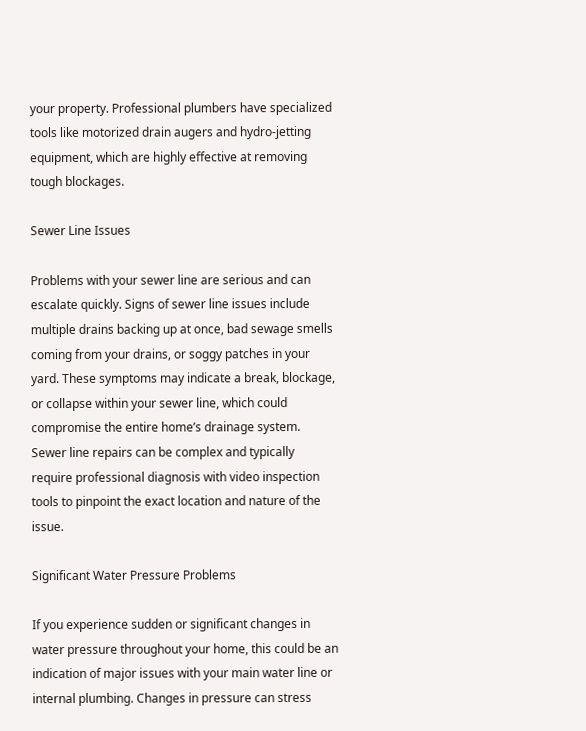your property. Professional plumbers have specialized tools like motorized drain augers and hydro-jetting equipment, which are highly effective at removing tough blockages.

Sewer Line Issues

Problems with your sewer line are serious and can escalate quickly. Signs of sewer line issues include multiple drains backing up at once, bad sewage smells coming from your drains, or soggy patches in your yard. These symptoms may indicate a break, blockage, or collapse within your sewer line, which could compromise the entire home’s drainage system. Sewer line repairs can be complex and typically require professional diagnosis with video inspection tools to pinpoint the exact location and nature of the issue.

Significant Water Pressure Problems

If you experience sudden or significant changes in water pressure throughout your home, this could be an indication of major issues with your main water line or internal plumbing. Changes in pressure can stress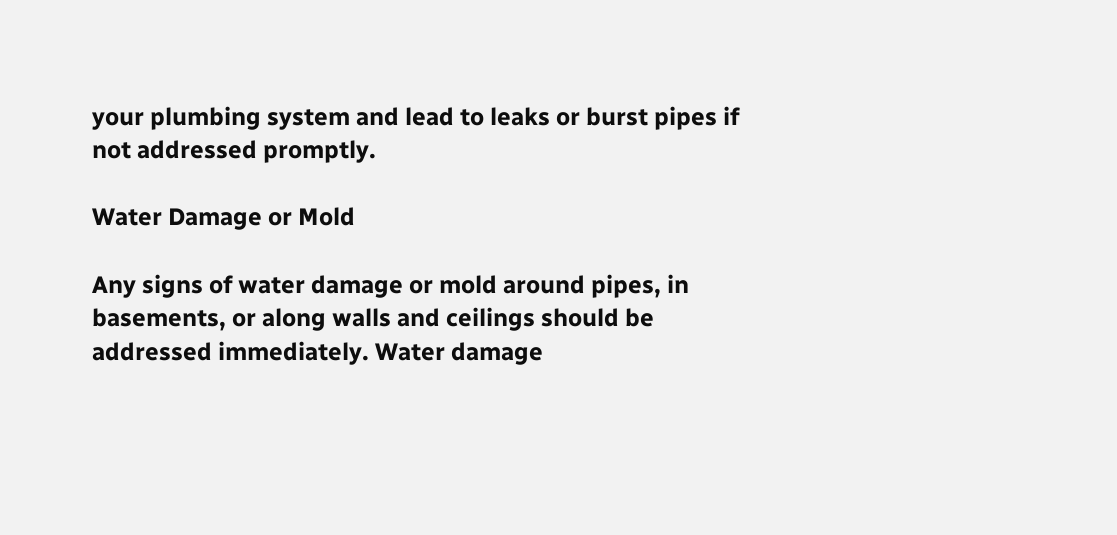your plumbing system and lead to leaks or burst pipes if not addressed promptly.

Water Damage or Mold

Any signs of water damage or mold around pipes, in basements, or along walls and ceilings should be addressed immediately. Water damage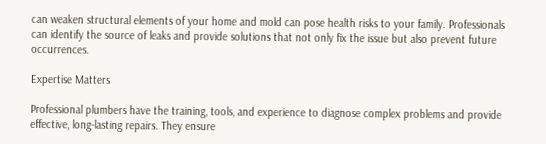can weaken structural elements of your home and mold can pose health risks to your family. Professionals can identify the source of leaks and provide solutions that not only fix the issue but also prevent future occurrences.

Expertise Matters

Professional plumbers have the training, tools, and experience to diagnose complex problems and provide effective, long-lasting repairs. They ensure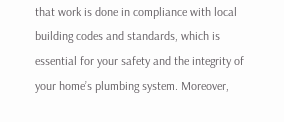that work is done in compliance with local building codes and standards, which is essential for your safety and the integrity of your home’s plumbing system. Moreover,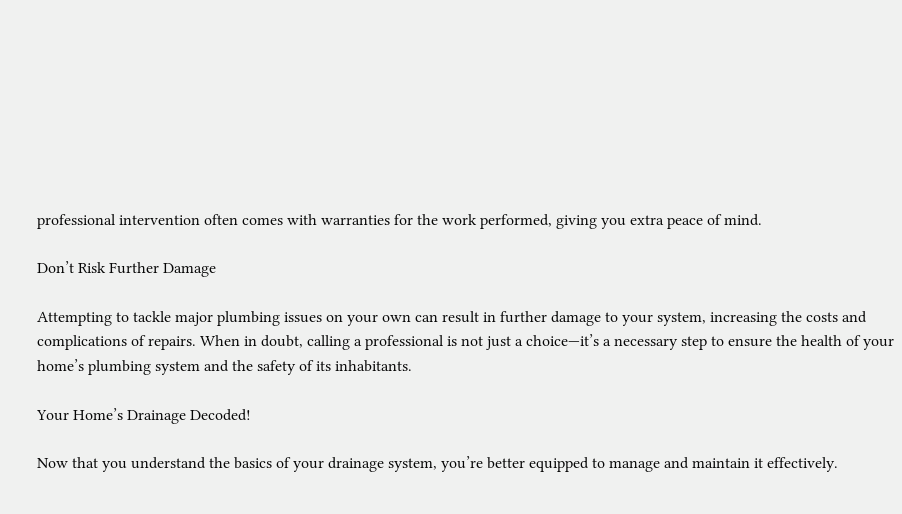professional intervention often comes with warranties for the work performed, giving you extra peace of mind.

Don’t Risk Further Damage

Attempting to tackle major plumbing issues on your own can result in further damage to your system, increasing the costs and complications of repairs. When in doubt, calling a professional is not just a choice—it’s a necessary step to ensure the health of your home’s plumbing system and the safety of its inhabitants.

Your Home’s Drainage Decoded!

Now that you understand the basics of your drainage system, you’re better equipped to manage and maintain it effectively.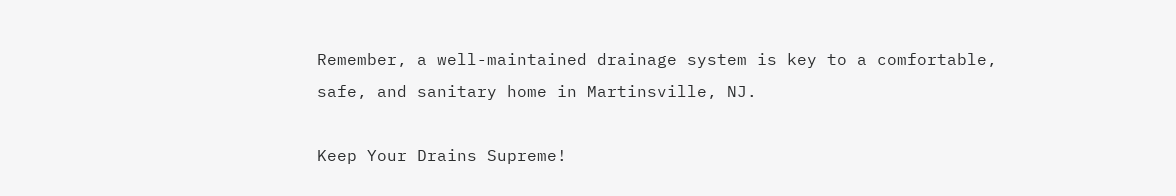Remember, a well-maintained drainage system is key to a comfortable, safe, and sanitary home in Martinsville, NJ.

Keep Your Drains Supreme!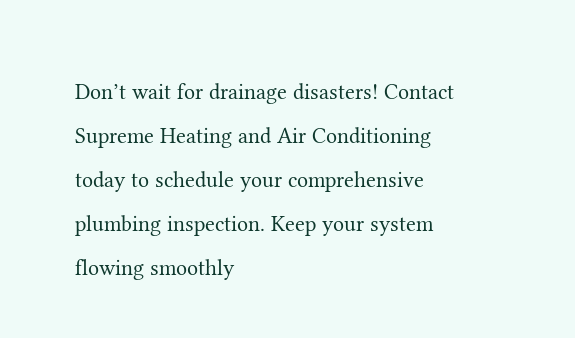Don’t wait for drainage disasters! Contact Supreme Heating and Air Conditioning today to schedule your comprehensive plumbing inspection. Keep your system flowing smoothly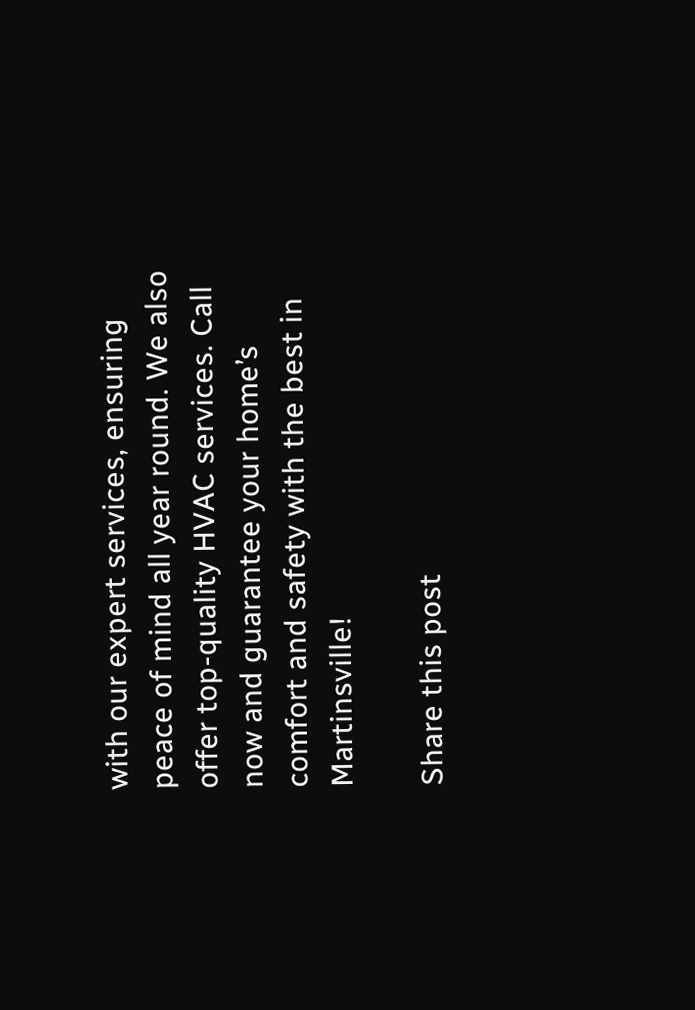with our expert services, ensuring peace of mind all year round. We also offer top-quality HVAC services. Call now and guarantee your home’s comfort and safety with the best in Martinsville!

Share this post